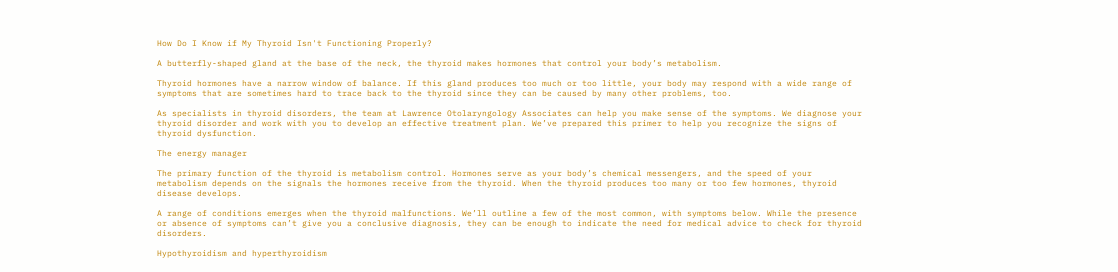How Do I Know if My Thyroid Isn't Functioning Properly?

A butterfly-shaped gland at the base of the neck, the thyroid makes hormones that control your body’s metabolism.

Thyroid hormones have a narrow window of balance. If this gland produces too much or too little, your body may respond with a wide range of symptoms that are sometimes hard to trace back to the thyroid since they can be caused by many other problems, too.

As specialists in thyroid disorders, the team at Lawrence Otolaryngology Associates can help you make sense of the symptoms. We diagnose your thyroid disorder and work with you to develop an effective treatment plan. We’ve prepared this primer to help you recognize the signs of thyroid dysfunction.

The energy manager

The primary function of the thyroid is metabolism control. Hormones serve as your body’s chemical messengers, and the speed of your metabolism depends on the signals the hormones receive from the thyroid. When the thyroid produces too many or too few hormones, thyroid disease develops.

A range of conditions emerges when the thyroid malfunctions. We’ll outline a few of the most common, with symptoms below. While the presence or absence of symptoms can’t give you a conclusive diagnosis, they can be enough to indicate the need for medical advice to check for thyroid disorders.

Hypothyroidism and hyperthyroidism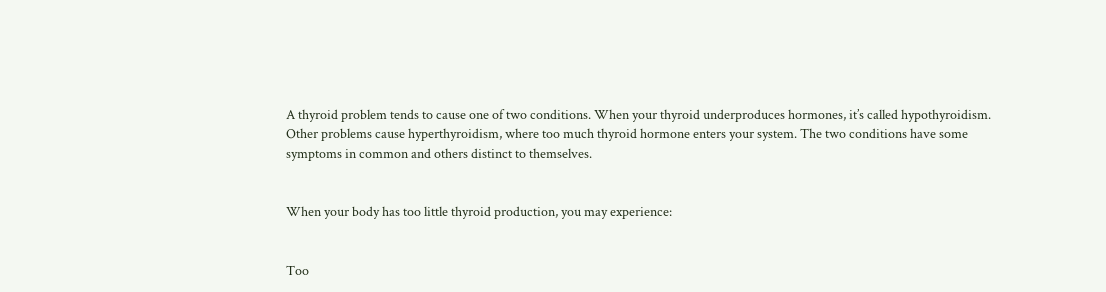A thyroid problem tends to cause one of two conditions. When your thyroid underproduces hormones, it’s called hypothyroidism. Other problems cause hyperthyroidism, where too much thyroid hormone enters your system. The two conditions have some symptoms in common and others distinct to themselves.


When your body has too little thyroid production, you may experience:


Too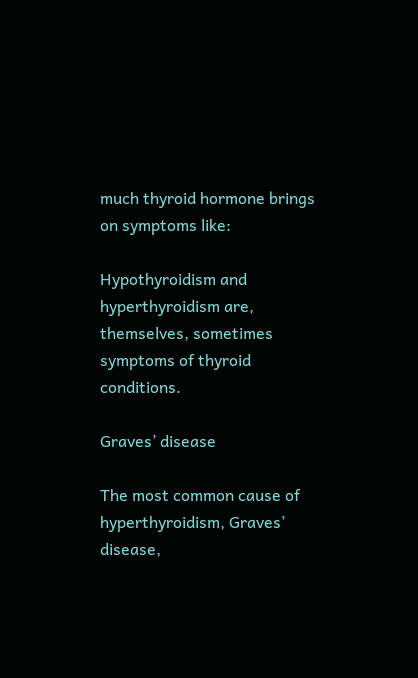much thyroid hormone brings on symptoms like:

Hypothyroidism and hyperthyroidism are, themselves, sometimes symptoms of thyroid conditions.

Graves’ disease

The most common cause of hyperthyroidism, Graves’ disease,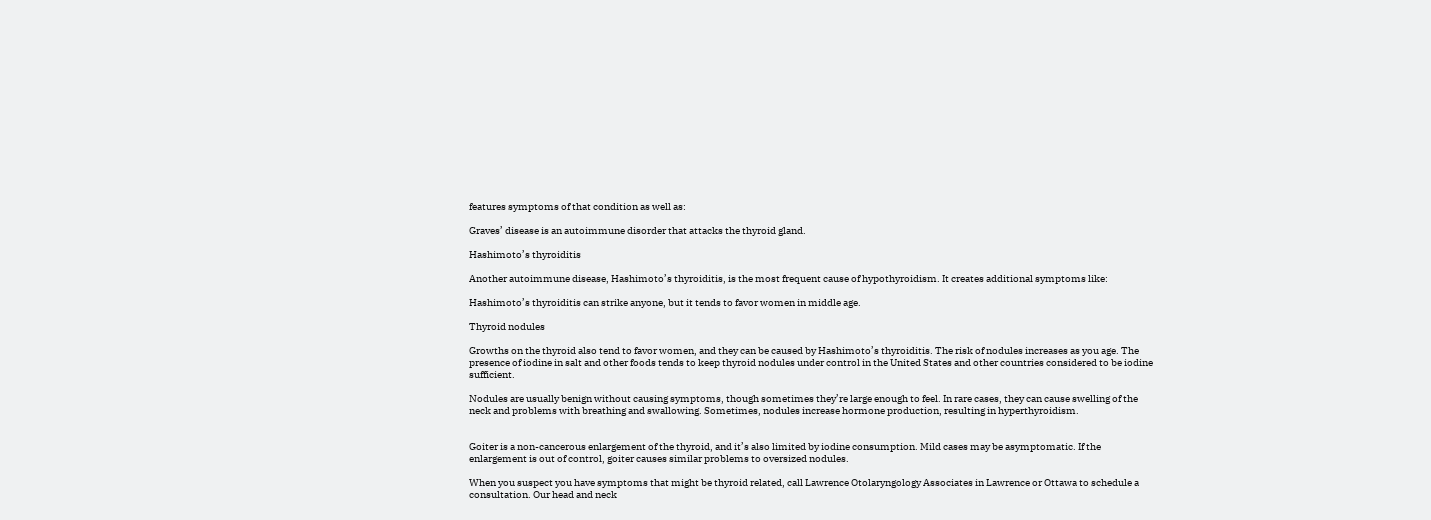features symptoms of that condition as well as:

Graves’ disease is an autoimmune disorder that attacks the thyroid gland.

Hashimoto’s thyroiditis

Another autoimmune disease, Hashimoto’s thyroiditis, is the most frequent cause of hypothyroidism. It creates additional symptoms like:

Hashimoto’s thyroiditis can strike anyone, but it tends to favor women in middle age.

Thyroid nodules

Growths on the thyroid also tend to favor women, and they can be caused by Hashimoto’s thyroiditis. The risk of nodules increases as you age. The presence of iodine in salt and other foods tends to keep thyroid nodules under control in the United States and other countries considered to be iodine sufficient.

Nodules are usually benign without causing symptoms, though sometimes they’re large enough to feel. In rare cases, they can cause swelling of the neck and problems with breathing and swallowing. Sometimes, nodules increase hormone production, resulting in hyperthyroidism.


Goiter is a non-cancerous enlargement of the thyroid, and it’s also limited by iodine consumption. Mild cases may be asymptomatic. If the enlargement is out of control, goiter causes similar problems to oversized nodules.

When you suspect you have symptoms that might be thyroid related, call Lawrence Otolaryngology Associates in Lawrence or Ottawa to schedule a consultation. Our head and neck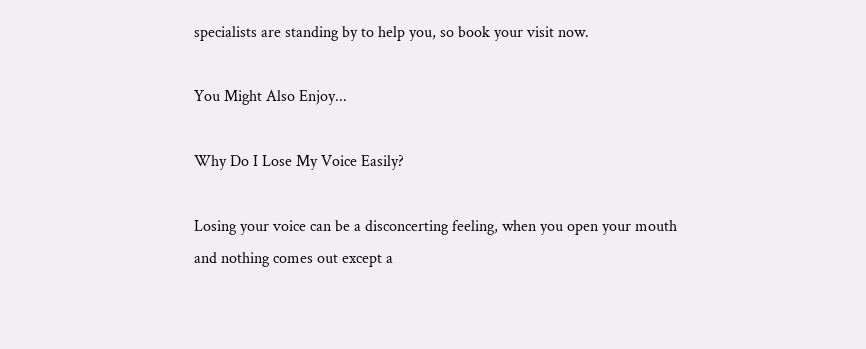specialists are standing by to help you, so book your visit now.

You Might Also Enjoy...

Why Do I Lose My Voice Easily?

Losing your voice can be a disconcerting feeling, when you open your mouth and nothing comes out except a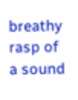breathy rasp of a sound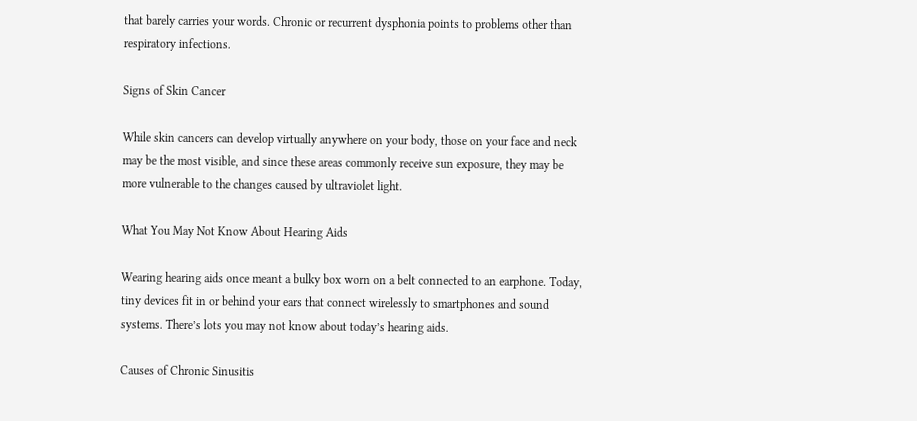that barely carries your words. Chronic or recurrent dysphonia points to problems other than respiratory infections.

Signs of Skin Cancer

While skin cancers can develop virtually anywhere on your body, those on your face and neck may be the most visible, and since these areas commonly receive sun exposure, they may be more vulnerable to the changes caused by ultraviolet light.

What You May Not Know About Hearing Aids

Wearing hearing aids once meant a bulky box worn on a belt connected to an earphone. Today, tiny devices fit in or behind your ears that connect wirelessly to smartphones and sound systems. There’s lots you may not know about today’s hearing aids.

Causes of Chronic Sinusitis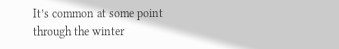It’s common at some point through the winter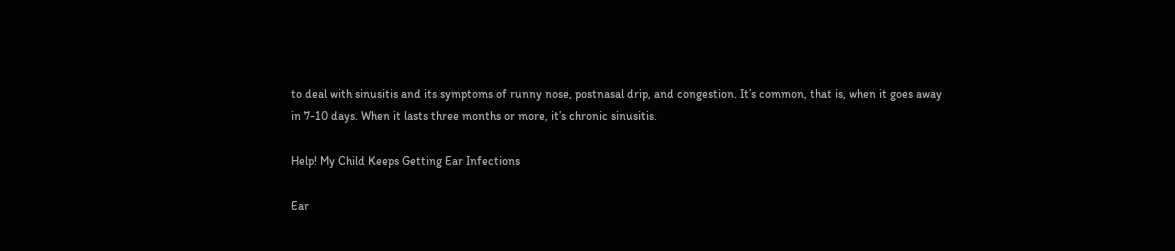to deal with sinusitis and its symptoms of runny nose, postnasal drip, and congestion. It’s common, that is, when it goes away in 7-10 days. When it lasts three months or more, it’s chronic sinusitis.

Help! My Child Keeps Getting Ear Infections

Ear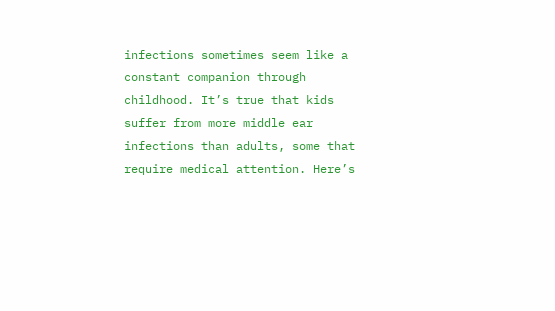infections sometimes seem like a constant companion through childhood. It’s true that kids suffer from more middle ear infections than adults, some that require medical attention. Here’s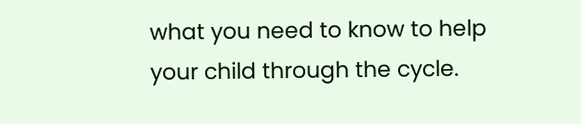what you need to know to help your child through the cycle.